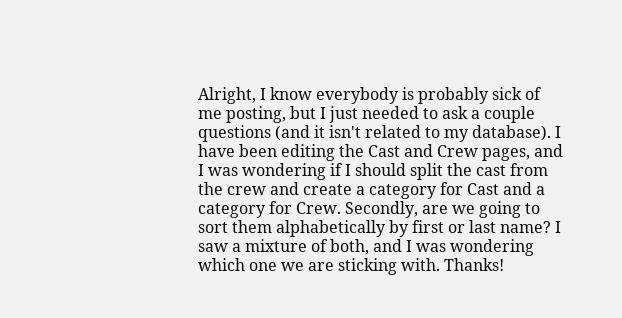Alright, I know everybody is probably sick of me posting, but I just needed to ask a couple questions (and it isn't related to my database). I have been editing the Cast and Crew pages, and I was wondering if I should split the cast from the crew and create a category for Cast and a category for Crew. Secondly, are we going to sort them alphabetically by first or last name? I saw a mixture of both, and I was wondering which one we are sticking with. Thanks!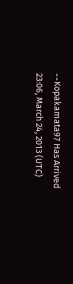--Kopakamata97 Has Arrived 23:06, March 24, 2013 (UTC)